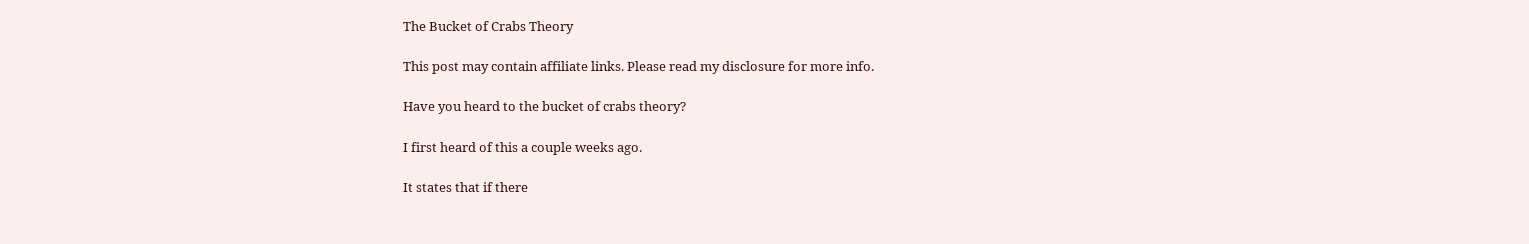The Bucket of Crabs Theory

This post may contain affiliate links. Please read my disclosure for more info.

Have you heard to the bucket of crabs theory?

I first heard of this a couple weeks ago.

It states that if there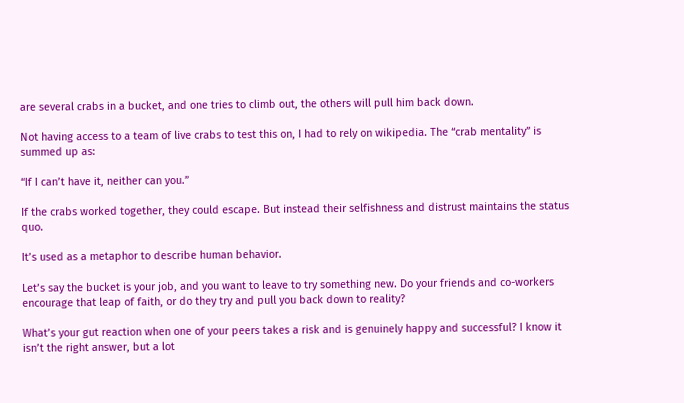are several crabs in a bucket, and one tries to climb out, the others will pull him back down.

Not having access to a team of live crabs to test this on, I had to rely on wikipedia. The “crab mentality” is summed up as:

“If I can’t have it, neither can you.”

If the crabs worked together, they could escape. But instead their selfishness and distrust maintains the status quo.

It’s used as a metaphor to describe human behavior.

Let’s say the bucket is your job, and you want to leave to try something new. Do your friends and co-workers encourage that leap of faith, or do they try and pull you back down to reality?

What’s your gut reaction when one of your peers takes a risk and is genuinely happy and successful? I know it isn’t the right answer, but a lot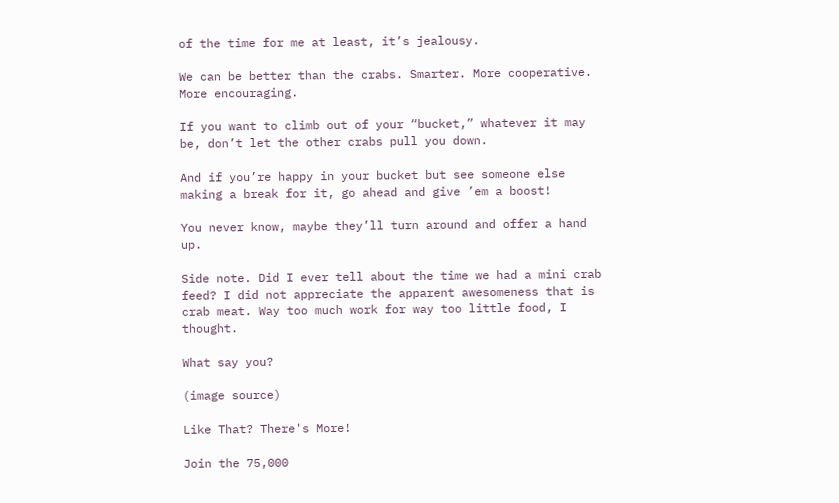of the time for me at least, it’s jealousy.

We can be better than the crabs. Smarter. More cooperative. More encouraging.

If you want to climb out of your “bucket,” whatever it may be, don’t let the other crabs pull you down.

And if you’re happy in your bucket but see someone else making a break for it, go ahead and give ’em a boost!

You never know, maybe they’ll turn around and offer a hand up.

Side note. Did I ever tell about the time we had a mini crab feed? I did not appreciate the apparent awesomeness that is crab meat. Way too much work for way too little food, I thought.

What say you?

(image source)

Like That? There's More!

Join the 75,000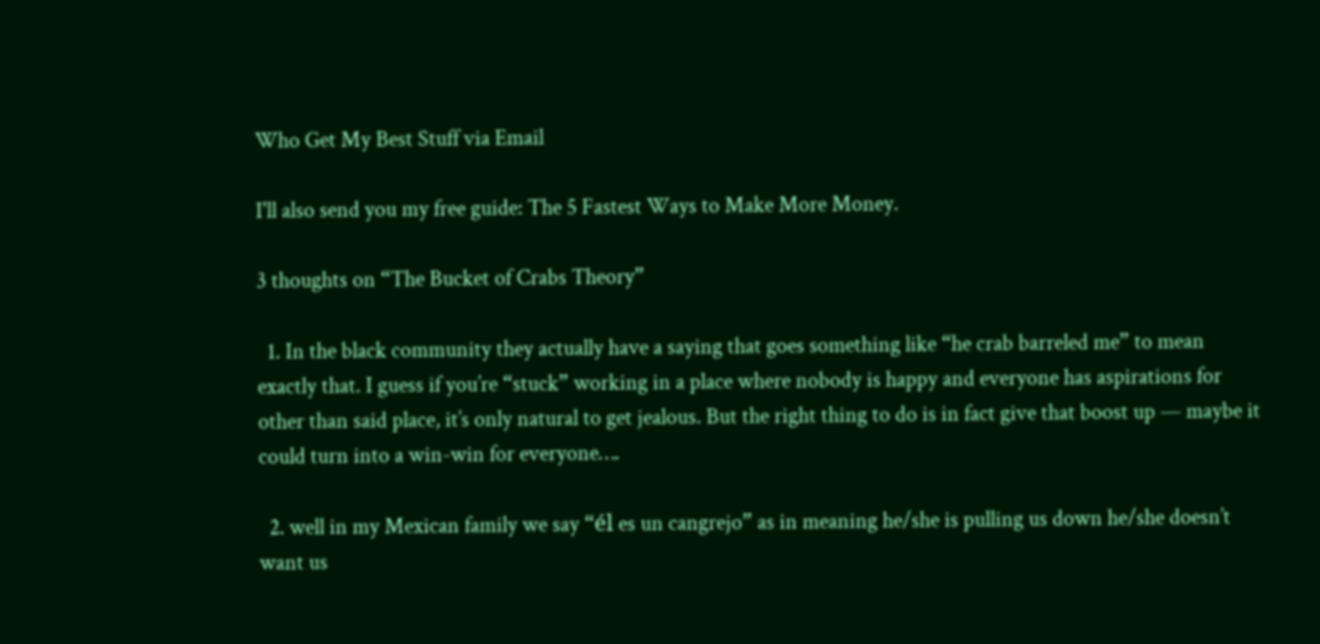Who Get My Best Stuff via Email

I'll also send you my free guide: The 5 Fastest Ways to Make More Money.

3 thoughts on “The Bucket of Crabs Theory”

  1. In the black community they actually have a saying that goes something like “he crab barreled me” to mean exactly that. I guess if you’re “stuck” working in a place where nobody is happy and everyone has aspirations for other than said place, it’s only natural to get jealous. But the right thing to do is in fact give that boost up — maybe it could turn into a win-win for everyone….

  2. well in my Mexican family we say “él es un cangrejo” as in meaning he/she is pulling us down he/she doesn’t want us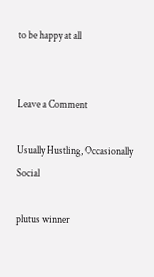to be happy at all


Leave a Comment

Usually Hustling, Occasionally Social

plutus winner